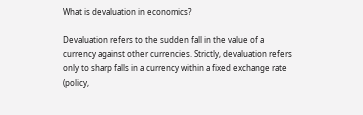What is devaluation in economics?

Devaluation refers to the sudden fall in the value of a currency against other currencies. Strictly, devaluation refers only to sharp falls in a currency within a fixed exchange rate (policy,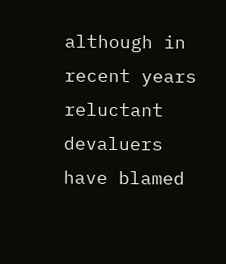although in recent years reluctant devaluers have blamed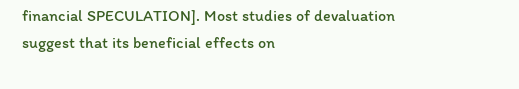financial SPECULATION]. Most studies of devaluation suggest that its beneficial effects on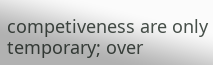competiveness are only temporary; over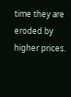time they are eroded by higher prices.